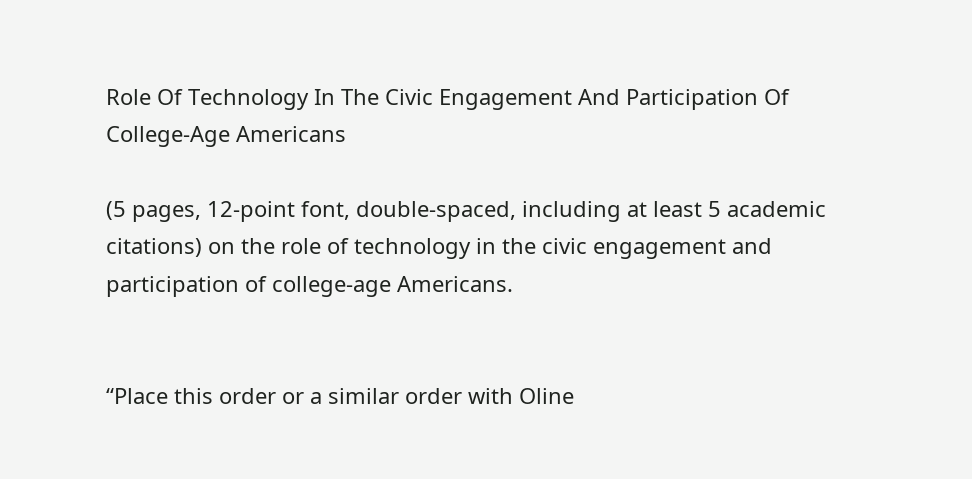Role Of Technology In The Civic Engagement And Participation Of College-Age Americans

(5 pages, 12-point font, double-spaced, including at least 5 academic citations) on the role of technology in the civic engagement and participation of college-age Americans.


“Place this order or a similar order with Oline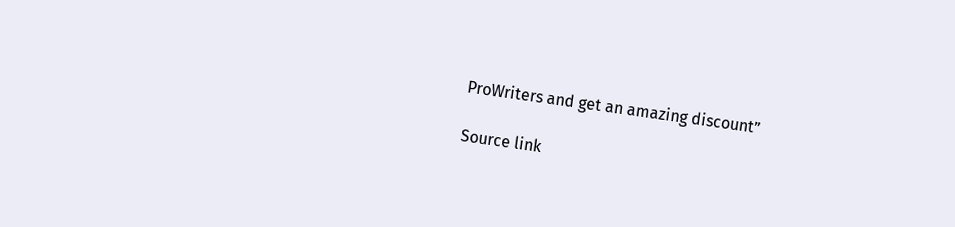ProWriters and get an amazing discount”

Source link